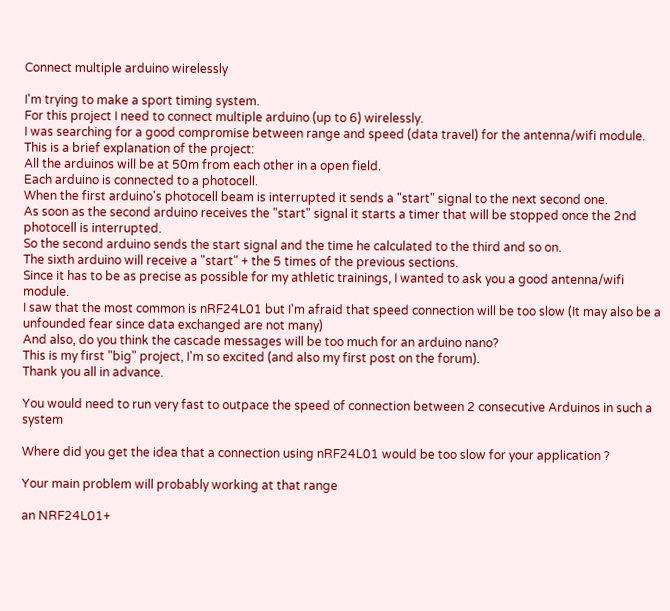Connect multiple arduino wirelessly

I'm trying to make a sport timing system.
For this project I need to connect multiple arduino (up to 6) wirelessly.
I was searching for a good compromise between range and speed (data travel) for the antenna/wifi module.
This is a brief explanation of the project:
All the arduinos will be at 50m from each other in a open field.
Each arduino is connected to a photocell.
When the first arduino's photocell beam is interrupted it sends a "start" signal to the next second one.
As soon as the second arduino receives the "start" signal it starts a timer that will be stopped once the 2nd photocell is interrupted.
So the second arduino sends the start signal and the time he calculated to the third and so on.
The sixth arduino will receive a "start" + the 5 times of the previous sections.
Since it has to be as precise as possible for my athletic trainings, I wanted to ask you a good antenna/wifi module.
I saw that the most common is nRF24L01 but I'm afraid that speed connection will be too slow (It may also be a unfounded fear since data exchanged are not many)
And also, do you think the cascade messages will be too much for an arduino nano?
This is my first "big" project, I'm so excited (and also my first post on the forum).
Thank you all in advance.

You would need to run very fast to outpace the speed of connection between 2 consecutive Arduinos in such a system

Where did you get the idea that a connection using nRF24L01 would be too slow for your application ?

Your main problem will probably working at that range

an NRF24L01+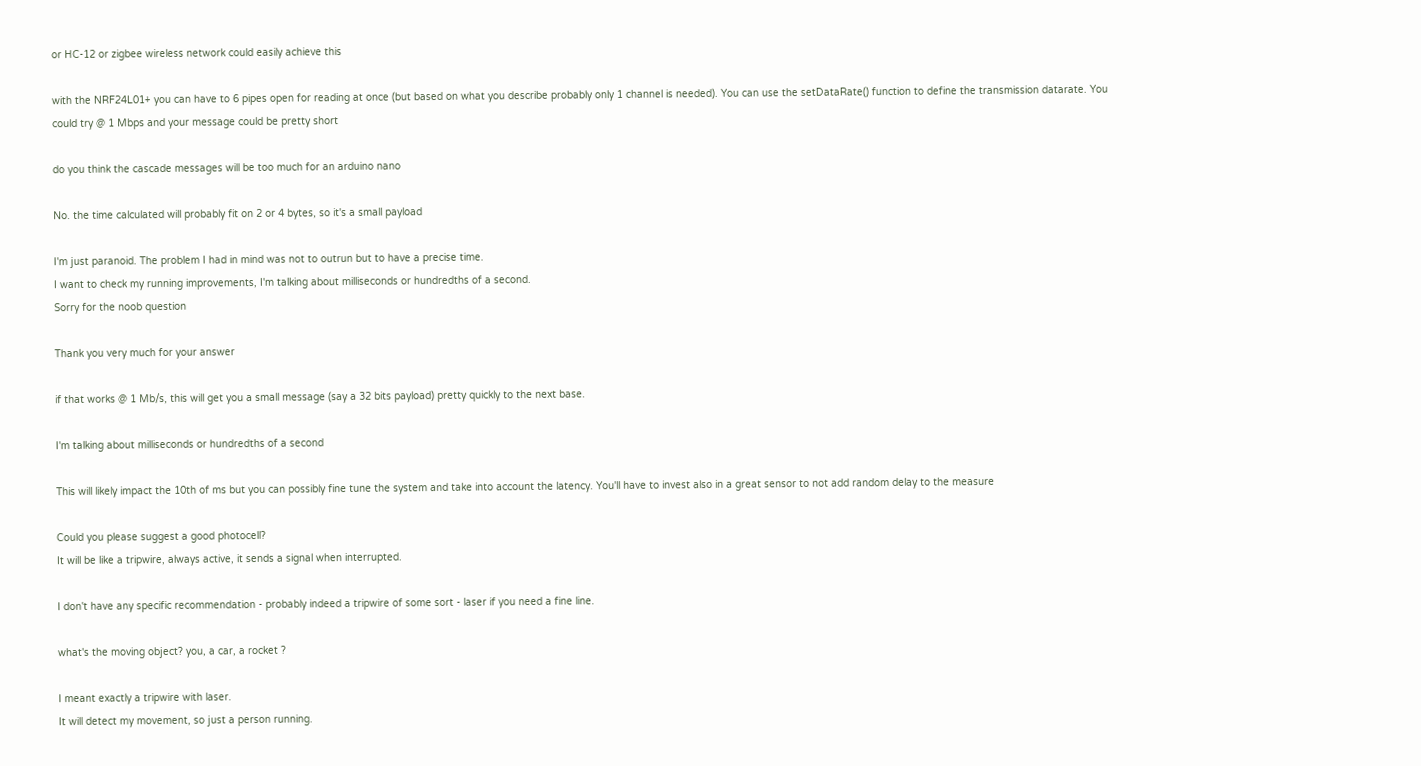or HC-12 or zigbee wireless network could easily achieve this

with the NRF24L01+ you can have to 6 pipes open for reading at once (but based on what you describe probably only 1 channel is needed). You can use the setDataRate() function to define the transmission datarate. You could try @ 1 Mbps and your message could be pretty short

do you think the cascade messages will be too much for an arduino nano

No. the time calculated will probably fit on 2 or 4 bytes, so it's a small payload

I'm just paranoid. The problem I had in mind was not to outrun but to have a precise time.
I want to check my running improvements, I'm talking about milliseconds or hundredths of a second.
Sorry for the noob question

Thank you very much for your answer

if that works @ 1 Mb/s, this will get you a small message (say a 32 bits payload) pretty quickly to the next base.

I'm talking about milliseconds or hundredths of a second

This will likely impact the 10th of ms but you can possibly fine tune the system and take into account the latency. You'll have to invest also in a great sensor to not add random delay to the measure

Could you please suggest a good photocell?
It will be like a tripwire, always active, it sends a signal when interrupted.

I don't have any specific recommendation - probably indeed a tripwire of some sort - laser if you need a fine line.

what's the moving object? you, a car, a rocket ?

I meant exactly a tripwire with laser.
It will detect my movement, so just a person running.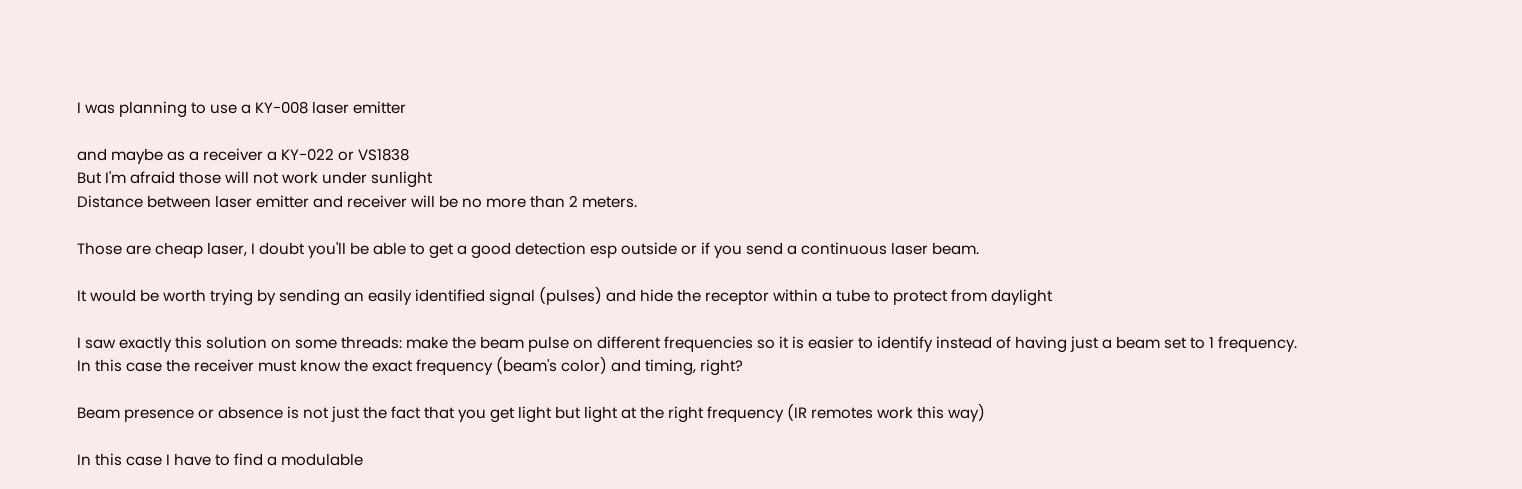I was planning to use a KY-008 laser emitter

and maybe as a receiver a KY-022 or VS1838
But I'm afraid those will not work under sunlight
Distance between laser emitter and receiver will be no more than 2 meters.

Those are cheap laser, I doubt you'll be able to get a good detection esp outside or if you send a continuous laser beam.

It would be worth trying by sending an easily identified signal (pulses) and hide the receptor within a tube to protect from daylight

I saw exactly this solution on some threads: make the beam pulse on different frequencies so it is easier to identify instead of having just a beam set to 1 frequency.
In this case the receiver must know the exact frequency (beam's color) and timing, right?

Beam presence or absence is not just the fact that you get light but light at the right frequency (IR remotes work this way)

In this case I have to find a modulable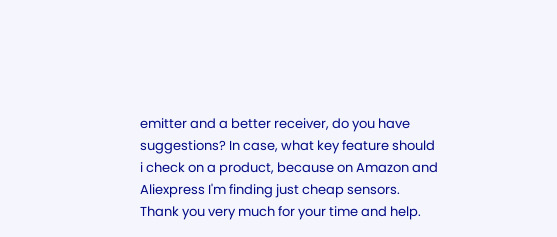emitter and a better receiver, do you have suggestions? In case, what key feature should i check on a product, because on Amazon and Aliexpress I'm finding just cheap sensors.
Thank you very much for your time and help.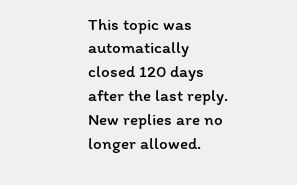This topic was automatically closed 120 days after the last reply. New replies are no longer allowed.